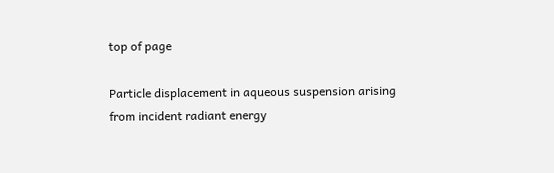top of page

Particle displacement in aqueous suspension arising from incident radiant energy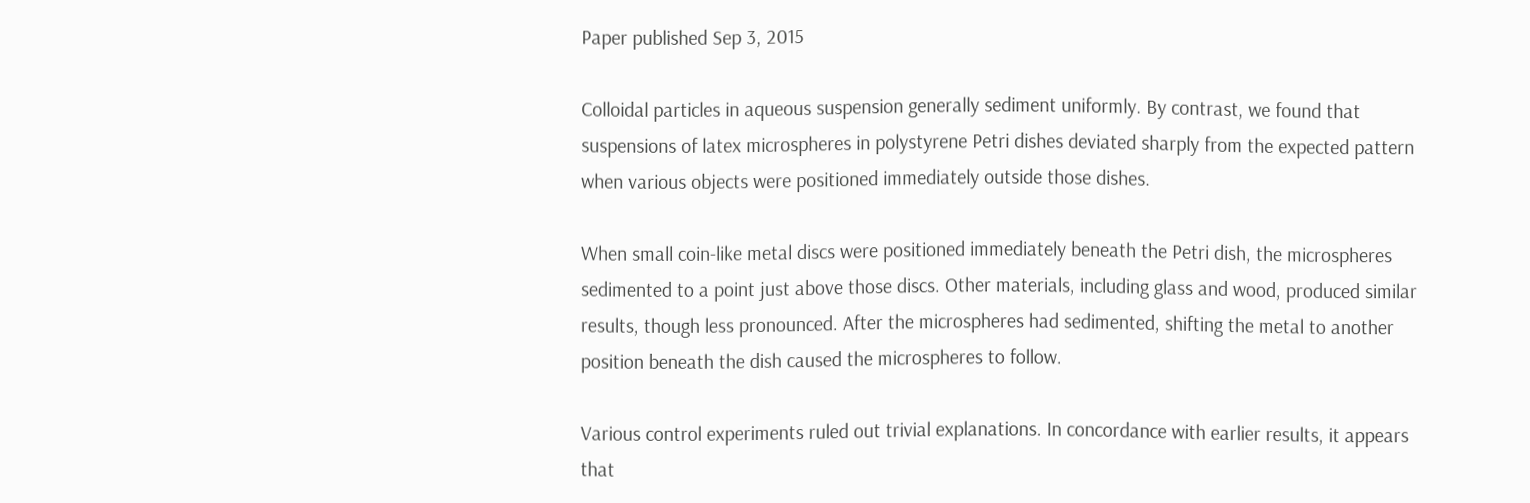Paper published Sep 3, 2015

Colloidal particles in aqueous suspension generally sediment uniformly. By contrast, we found that suspensions of latex microspheres in polystyrene Petri dishes deviated sharply from the expected pattern when various objects were positioned immediately outside those dishes.

When small coin-like metal discs were positioned immediately beneath the Petri dish, the microspheres sedimented to a point just above those discs. Other materials, including glass and wood, produced similar results, though less pronounced. After the microspheres had sedimented, shifting the metal to another position beneath the dish caused the microspheres to follow.

Various control experiments ruled out trivial explanations. In concordance with earlier results, it appears that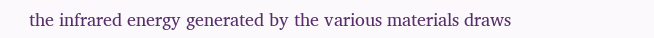the infrared energy generated by the various materials draws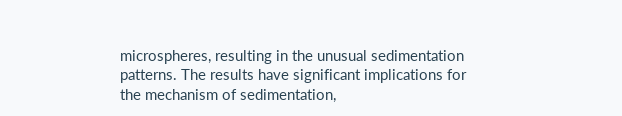microspheres, resulting in the unusual sedimentation patterns. The results have significant implications for the mechanism of sedimentation,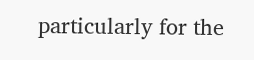particularly for the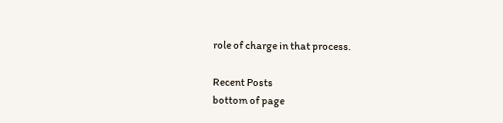role of charge in that process.

Recent Posts
bottom of page